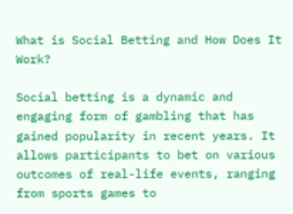What is Social Betting and How Does It Work?

Social betting is a dynamic and engaging form of gambling that has gained popularity in recent years. It allows participants to bet on various outcomes of real-life events, ranging from sports games to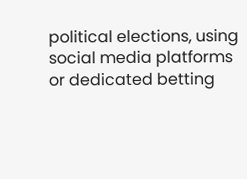political elections, using social media platforms or dedicated betting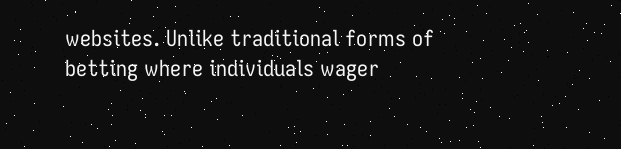websites. Unlike traditional forms of betting where individuals wager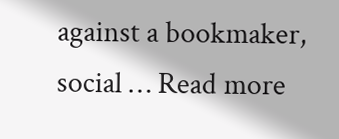against a bookmaker, social … Read more